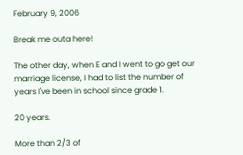February 9, 2006

Break me outa here!

The other day, when E and I went to go get our marriage license, I had to list the number of years I've been in school since grade 1.

20 years.

More than 2/3 of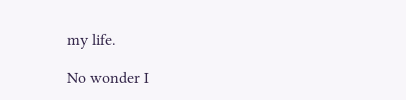my life.

No wonder I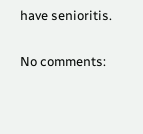have senioritis.

No comments: